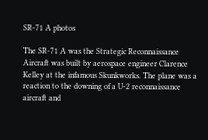SR-71 A photos

The SR-71 A was the Strategic Reconnaissance Aircraft was built by aerospace engineer Clarence Kelley at the infamous Skunkworks. The plane was a reaction to the downing of a U-2 reconnaissance aircraft and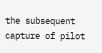the subsequent capture of pilot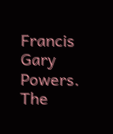Francis Gary Powers. The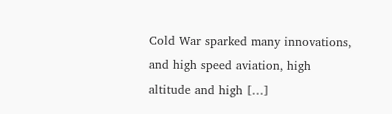Cold War sparked many innovations, and high speed aviation, high altitude and high […]